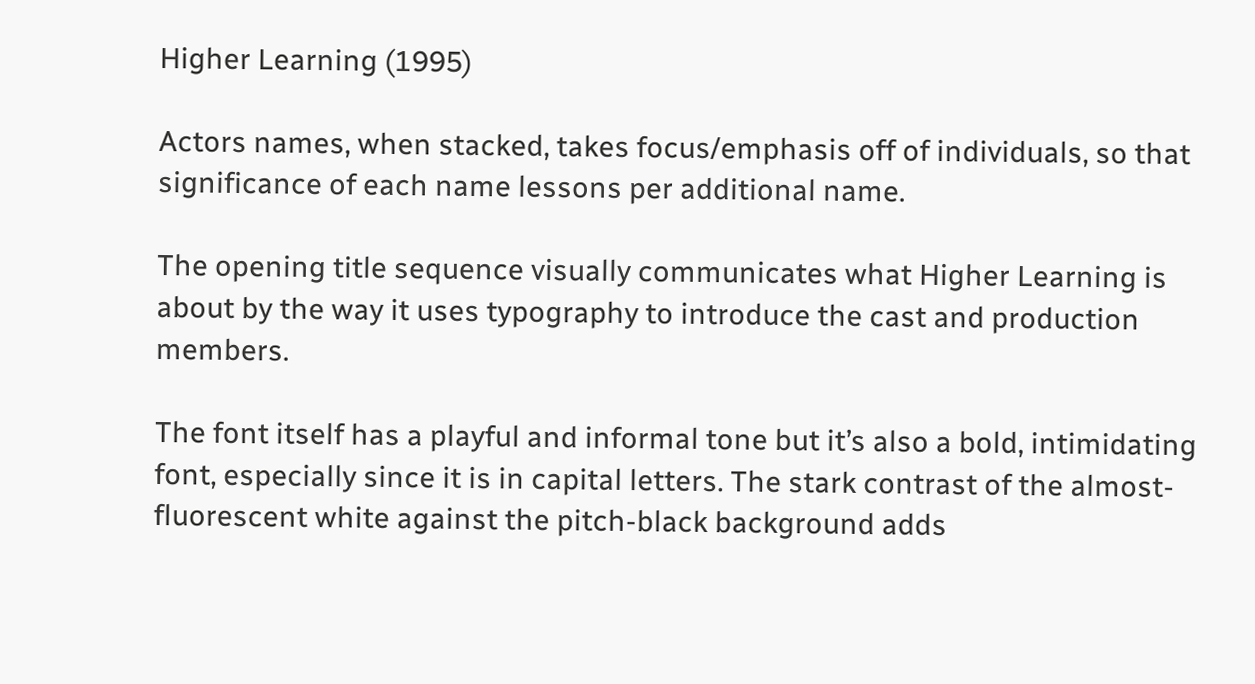Higher Learning (1995)

Actors names, when stacked, takes focus/emphasis off of individuals, so that significance of each name lessons per additional name.

The opening title sequence visually communicates what Higher Learning is about by the way it uses typography to introduce the cast and production members.

The font itself has a playful and informal tone but it’s also a bold, intimidating font, especially since it is in capital letters. The stark contrast of the almost-fluorescent white against the pitch-black background adds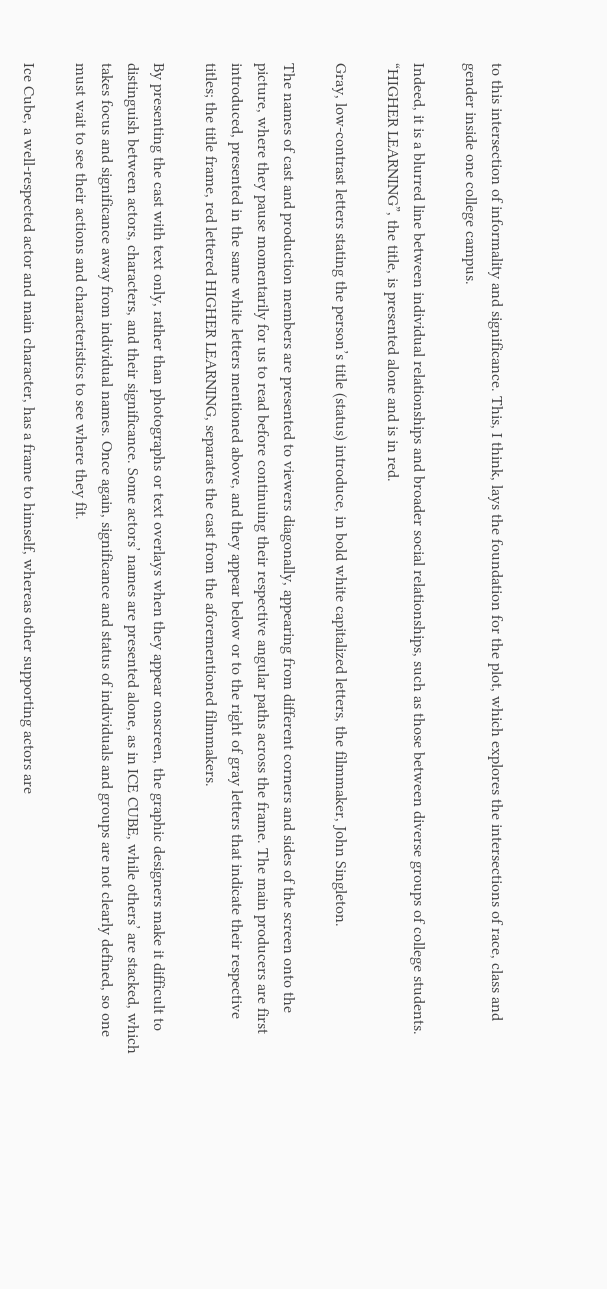to this intersection of informality and significance. This, I think, lays the foundation for the plot, which explores the intersections of race, class and gender inside one college campus.

Indeed, it is a blurred line between individual relationships and broader social relationships, such as those between diverse groups of college students. “HIGHER LEARNING”, the title, is presented alone and is in red.

Gray, low-contrast letters stating the person’s title (status) introduce, in bold white capitalized letters, the filmmaker, John Singleton.

The names of cast and production members are presented to viewers diagonally, appearing from different corners and sides of the screen onto the picture, where they pause momentarily for us to read before continuing their respective angular paths across the frame. The main producers are first introduced, presented in the same white letters mentioned above, and they appear below or to the right of gray letters that indicate their respective titles; the title frame, red lettered HIGHER LEARNING, separates the cast from the aforementioned filmmakers.

By presenting the cast with text only, rather than photographs or text overlays when they appear onscreen, the graphic designers make it difficult to distinguish between actors, characters, and their significance. Some actors’ names are presented alone, as in ICE CUBE, while others’ are stacked, which takes focus and significance away from individual names. Once again, significance and status of individuals and groups are not clearly defined, so one must wait to see their actions and characteristics to see where they fit.

Ice Cube, a well-respected actor and main character, has a frame to himself, whereas other supporting actors are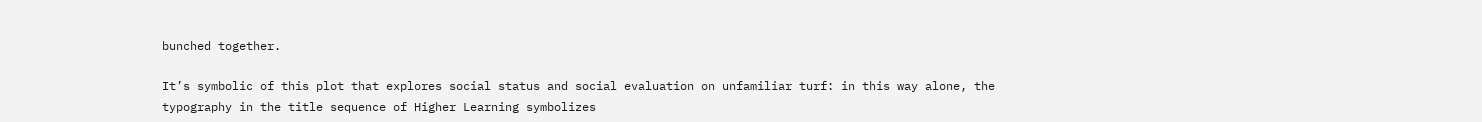bunched together.

It’s symbolic of this plot that explores social status and social evaluation on unfamiliar turf: in this way alone, the typography in the title sequence of Higher Learning symbolizes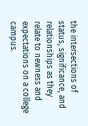the intersections of status, significance, and relationships as they relate to newness and expectations on a college campus.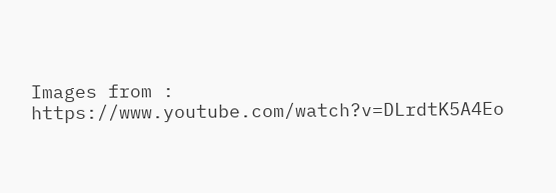Images from : https://www.youtube.com/watch?v=DLrdtK5A4Eo